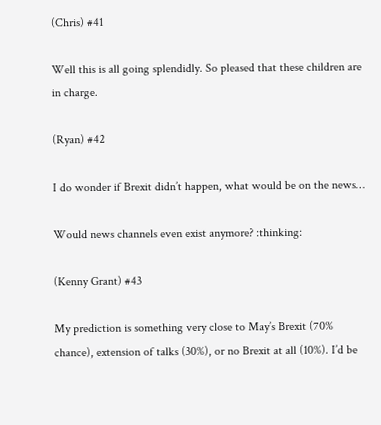(Chris) #41

Well this is all going splendidly. So pleased that these children are in charge.

(Ryan) #42

I do wonder if Brexit didn’t happen, what would be on the news…

Would news channels even exist anymore? :thinking:

(Kenny Grant) #43

My prediction is something very close to May’s Brexit (70% chance), extension of talks (30%), or no Brexit at all (10%). I’d be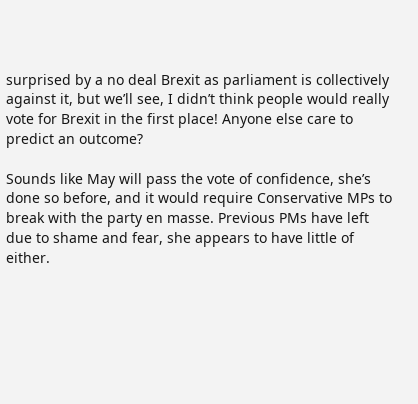surprised by a no deal Brexit as parliament is collectively against it, but we’ll see, I didn’t think people would really vote for Brexit in the first place! Anyone else care to predict an outcome?

Sounds like May will pass the vote of confidence, she’s done so before, and it would require Conservative MPs to break with the party en masse. Previous PMs have left due to shame and fear, she appears to have little of either.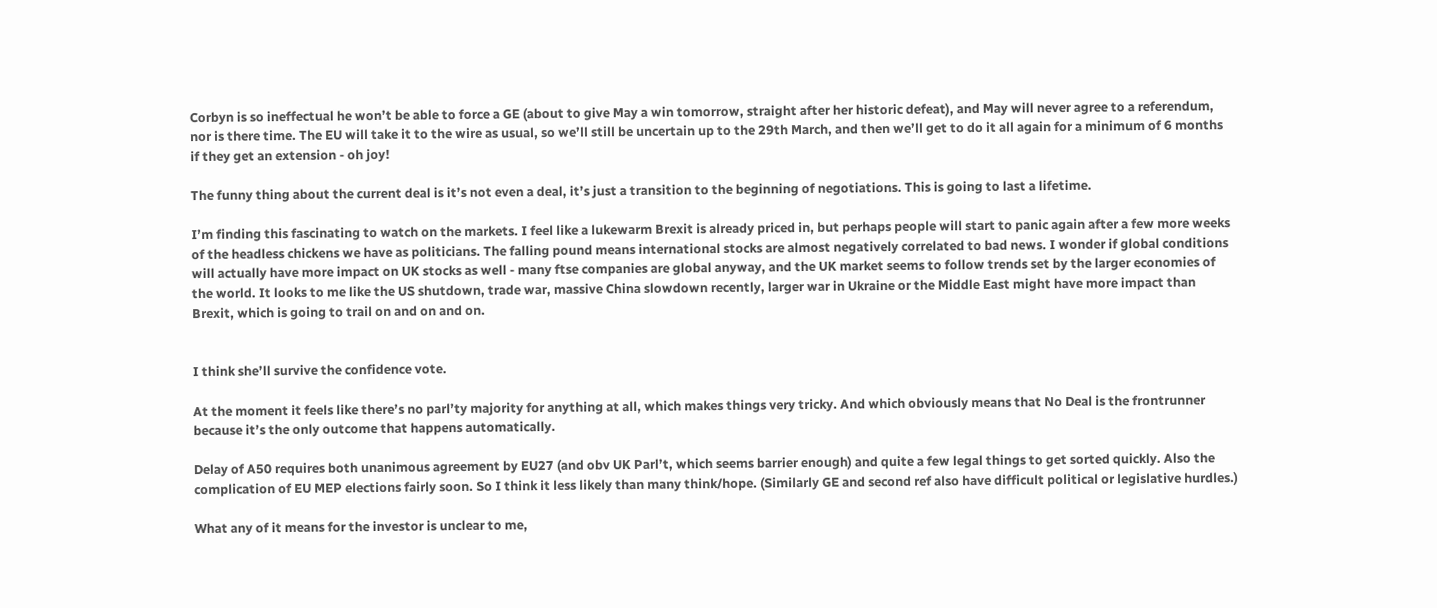Corbyn is so ineffectual he won’t be able to force a GE (about to give May a win tomorrow, straight after her historic defeat), and May will never agree to a referendum, nor is there time. The EU will take it to the wire as usual, so we’ll still be uncertain up to the 29th March, and then we’ll get to do it all again for a minimum of 6 months if they get an extension - oh joy!

The funny thing about the current deal is it’s not even a deal, it’s just a transition to the beginning of negotiations. This is going to last a lifetime.

I’m finding this fascinating to watch on the markets. I feel like a lukewarm Brexit is already priced in, but perhaps people will start to panic again after a few more weeks of the headless chickens we have as politicians. The falling pound means international stocks are almost negatively correlated to bad news. I wonder if global conditions will actually have more impact on UK stocks as well - many ftse companies are global anyway, and the UK market seems to follow trends set by the larger economies of the world. It looks to me like the US shutdown, trade war, massive China slowdown recently, larger war in Ukraine or the Middle East might have more impact than Brexit, which is going to trail on and on and on.


I think she’ll survive the confidence vote.

At the moment it feels like there’s no parl’ty majority for anything at all, which makes things very tricky. And which obviously means that No Deal is the frontrunner because it’s the only outcome that happens automatically.

Delay of A50 requires both unanimous agreement by EU27 (and obv UK Parl’t, which seems barrier enough) and quite a few legal things to get sorted quickly. Also the complication of EU MEP elections fairly soon. So I think it less likely than many think/hope. (Similarly GE and second ref also have difficult political or legislative hurdles.)

What any of it means for the investor is unclear to me,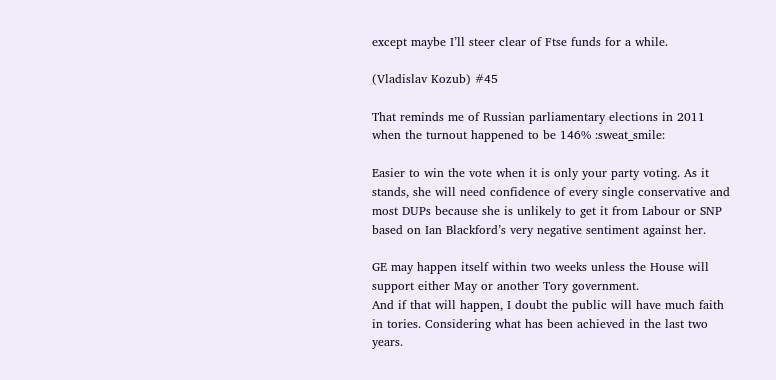except maybe I’ll steer clear of Ftse funds for a while.

(Vladislav Kozub) #45

That reminds me of Russian parliamentary elections in 2011 when the turnout happened to be 146% :sweat_smile:

Easier to win the vote when it is only your party voting. As it stands, she will need confidence of every single conservative and most DUPs because she is unlikely to get it from Labour or SNP based on Ian Blackford’s very negative sentiment against her.

GE may happen itself within two weeks unless the House will support either May or another Tory government.
And if that will happen, I doubt the public will have much faith in tories. Considering what has been achieved in the last two years.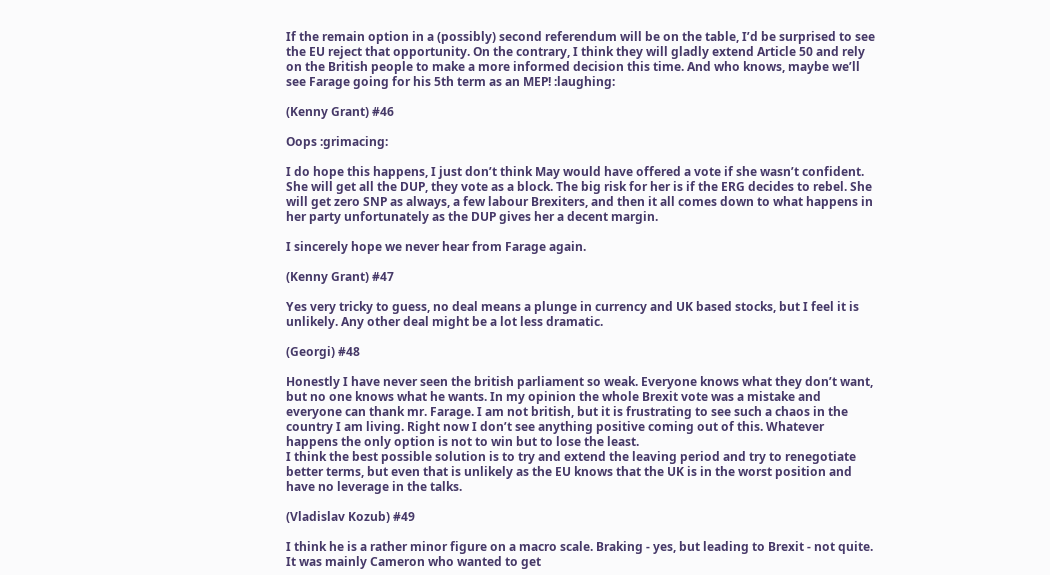If the remain option in a (possibly) second referendum will be on the table, I’d be surprised to see the EU reject that opportunity. On the contrary, I think they will gladly extend Article 50 and rely on the British people to make a more informed decision this time. And who knows, maybe we’ll see Farage going for his 5th term as an MEP! :laughing:

(Kenny Grant) #46

Oops :grimacing:

I do hope this happens, I just don’t think May would have offered a vote if she wasn’t confident. She will get all the DUP, they vote as a block. The big risk for her is if the ERG decides to rebel. She will get zero SNP as always, a few labour Brexiters, and then it all comes down to what happens in her party unfortunately as the DUP gives her a decent margin.

I sincerely hope we never hear from Farage again.

(Kenny Grant) #47

Yes very tricky to guess, no deal means a plunge in currency and UK based stocks, but I feel it is unlikely. Any other deal might be a lot less dramatic.

(Georgi) #48

Honestly I have never seen the british parliament so weak. Everyone knows what they don’t want, but no one knows what he wants. In my opinion the whole Brexit vote was a mistake and everyone can thank mr. Farage. I am not british, but it is frustrating to see such a chaos in the country I am living. Right now I don’t see anything positive coming out of this. Whatever happens the only option is not to win but to lose the least.
I think the best possible solution is to try and extend the leaving period and try to renegotiate better terms, but even that is unlikely as the EU knows that the UK is in the worst position and have no leverage in the talks.

(Vladislav Kozub) #49

I think he is a rather minor figure on a macro scale. Braking - yes, but leading to Brexit - not quite. It was mainly Cameron who wanted to get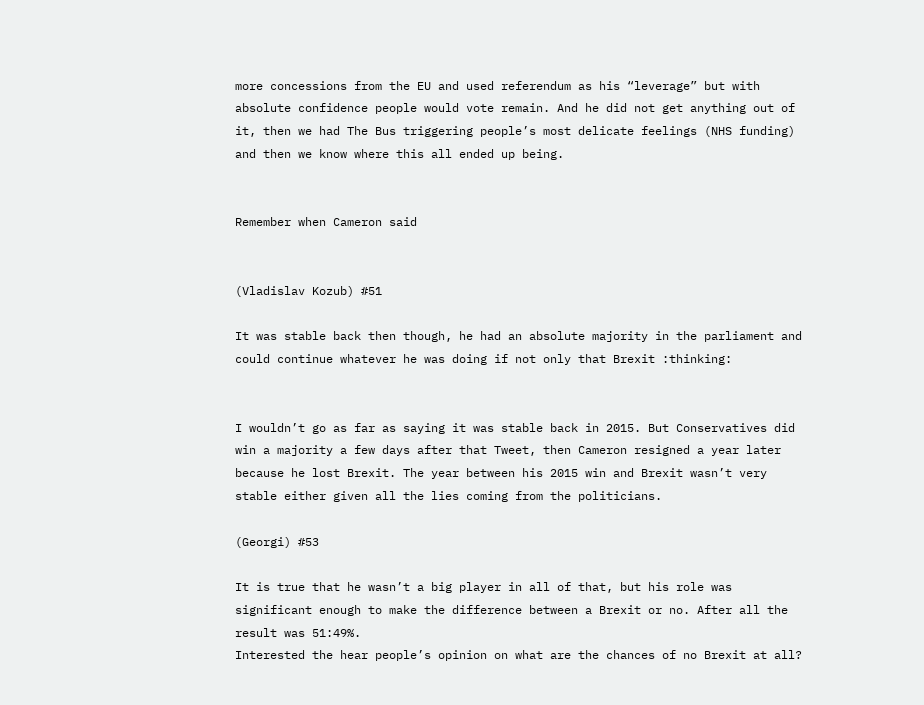more concessions from the EU and used referendum as his “leverage” but with absolute confidence people would vote remain. And he did not get anything out of it, then we had The Bus triggering people’s most delicate feelings (NHS funding) and then we know where this all ended up being.


Remember when Cameron said


(Vladislav Kozub) #51

It was stable back then though, he had an absolute majority in the parliament and could continue whatever he was doing if not only that Brexit :thinking:


I wouldn’t go as far as saying it was stable back in 2015. But Conservatives did win a majority a few days after that Tweet, then Cameron resigned a year later because he lost Brexit. The year between his 2015 win and Brexit wasn’t very stable either given all the lies coming from the politicians.

(Georgi) #53

It is true that he wasn’t a big player in all of that, but his role was significant enough to make the difference between a Brexit or no. After all the result was 51:49%.
Interested the hear people’s opinion on what are the chances of no Brexit at all?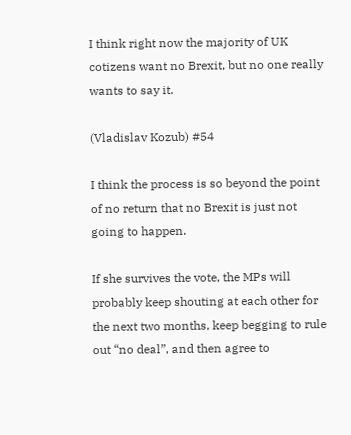I think right now the majority of UK cotizens want no Brexit, but no one really wants to say it.

(Vladislav Kozub) #54

I think the process is so beyond the point of no return that no Brexit is just not going to happen.

If she survives the vote, the MPs will probably keep shouting at each other for the next two months, keep begging to rule out “no deal”, and then agree to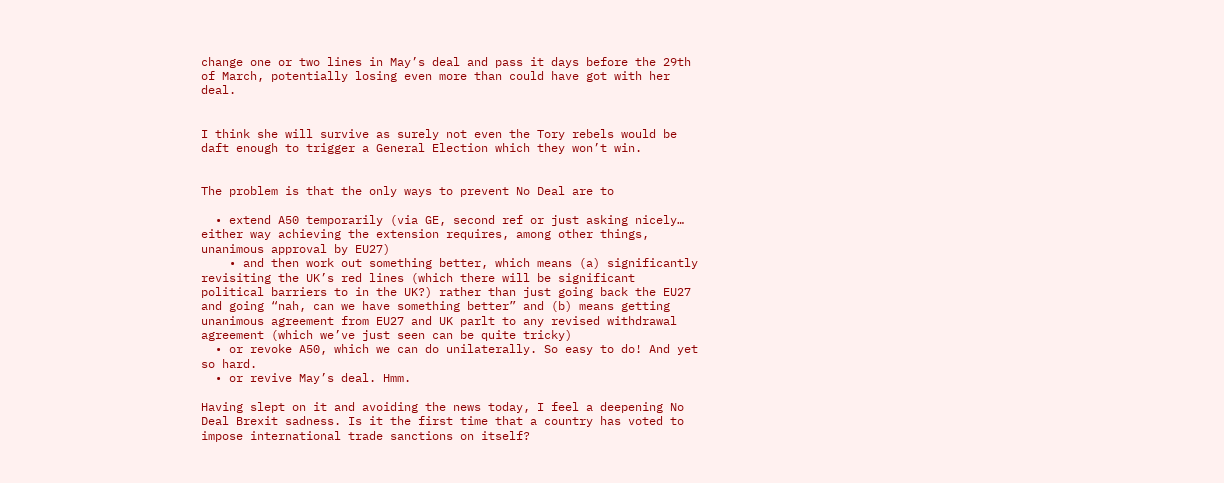change one or two lines in May’s deal and pass it days before the 29th of March, potentially losing even more than could have got with her deal.


I think she will survive as surely not even the Tory rebels would be daft enough to trigger a General Election which they won’t win.


The problem is that the only ways to prevent No Deal are to

  • extend A50 temporarily (via GE, second ref or just asking nicely… either way achieving the extension requires, among other things, unanimous approval by EU27)
    • and then work out something better, which means (a) significantly revisiting the UK’s red lines (which there will be significant political barriers to in the UK?) rather than just going back the EU27 and going “nah, can we have something better” and (b) means getting unanimous agreement from EU27 and UK parlt to any revised withdrawal agreement (which we’ve just seen can be quite tricky)
  • or revoke A50, which we can do unilaterally. So easy to do! And yet so hard.
  • or revive May’s deal. Hmm.

Having slept on it and avoiding the news today, I feel a deepening No Deal Brexit sadness. Is it the first time that a country has voted to impose international trade sanctions on itself?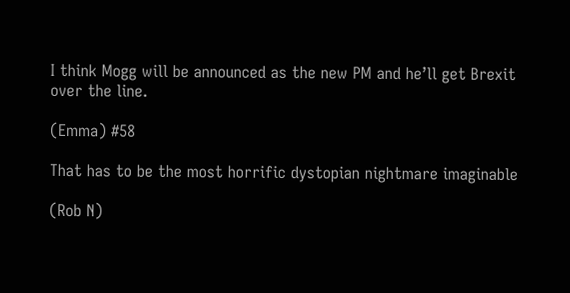I think Mogg will be announced as the new PM and he’ll get Brexit over the line.

(Emma) #58

That has to be the most horrific dystopian nightmare imaginable

(Rob N)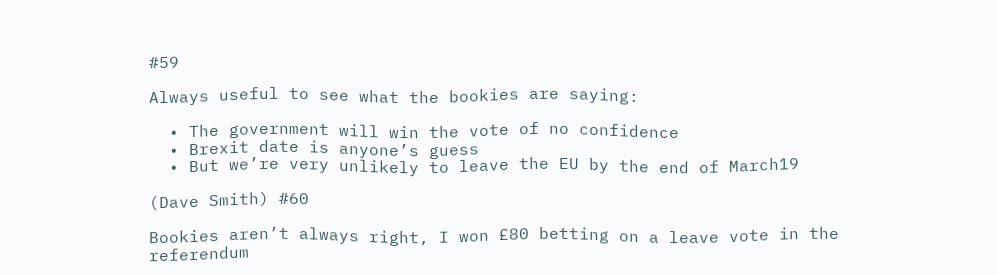#59

Always useful to see what the bookies are saying:

  • The government will win the vote of no confidence
  • Brexit date is anyone’s guess
  • But we’re very unlikely to leave the EU by the end of March19

(Dave Smith) #60

Bookies aren’t always right, I won £80 betting on a leave vote in the referendum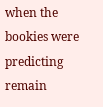when the bookies were predicting remain